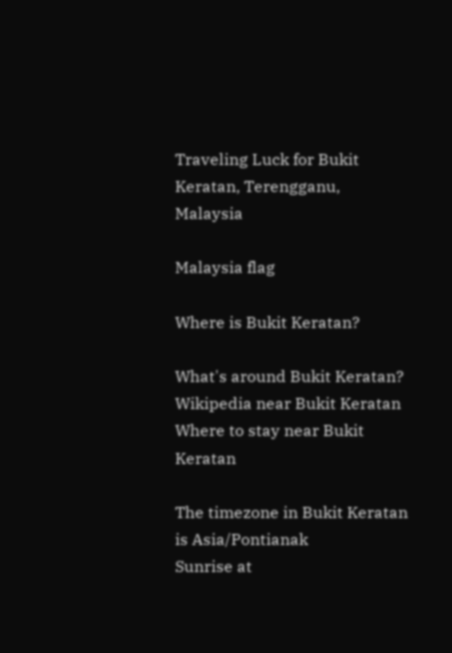Traveling Luck for Bukit Keratan, Terengganu, Malaysia

Malaysia flag

Where is Bukit Keratan?

What's around Bukit Keratan?
Wikipedia near Bukit Keratan
Where to stay near Bukit Keratan

The timezone in Bukit Keratan is Asia/Pontianak
Sunrise at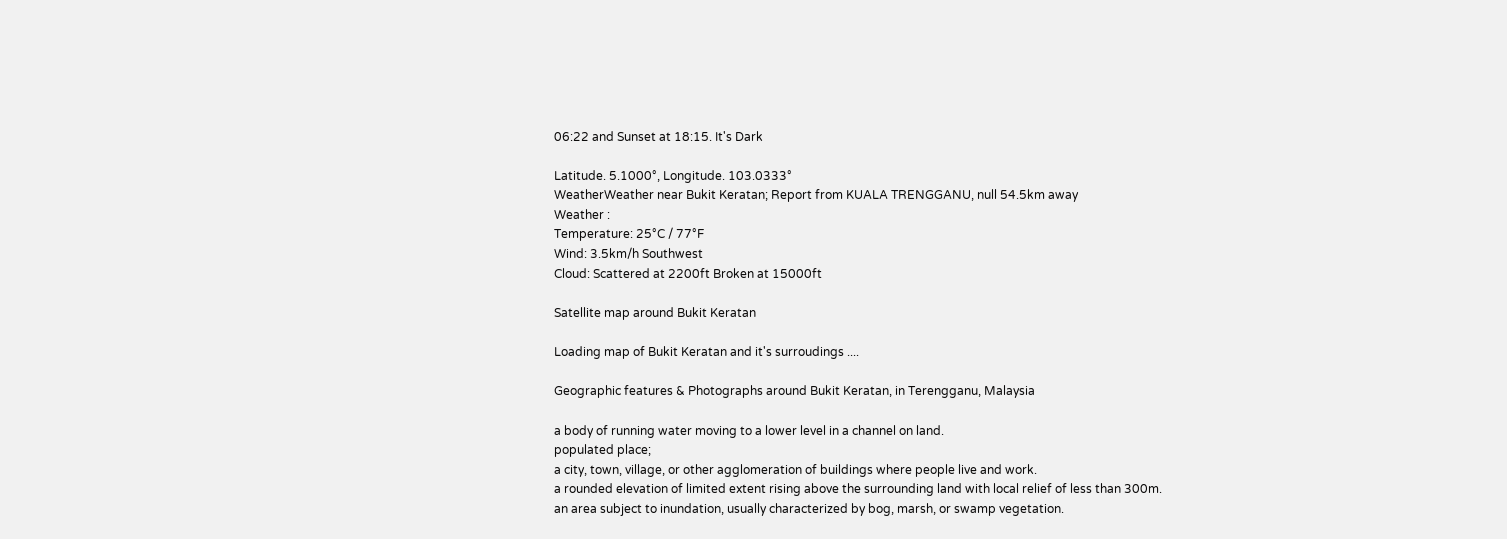06:22 and Sunset at 18:15. It's Dark

Latitude. 5.1000°, Longitude. 103.0333°
WeatherWeather near Bukit Keratan; Report from KUALA TRENGGANU, null 54.5km away
Weather :
Temperature: 25°C / 77°F
Wind: 3.5km/h Southwest
Cloud: Scattered at 2200ft Broken at 15000ft

Satellite map around Bukit Keratan

Loading map of Bukit Keratan and it's surroudings ....

Geographic features & Photographs around Bukit Keratan, in Terengganu, Malaysia

a body of running water moving to a lower level in a channel on land.
populated place;
a city, town, village, or other agglomeration of buildings where people live and work.
a rounded elevation of limited extent rising above the surrounding land with local relief of less than 300m.
an area subject to inundation, usually characterized by bog, marsh, or swamp vegetation.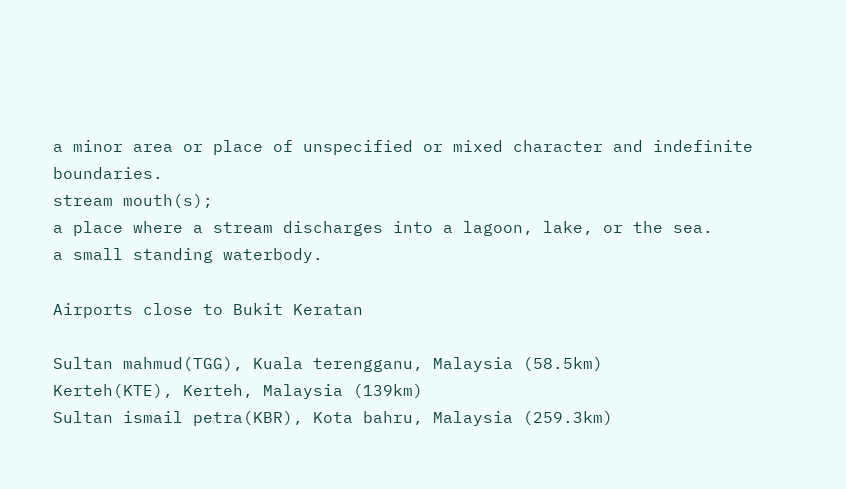a minor area or place of unspecified or mixed character and indefinite boundaries.
stream mouth(s);
a place where a stream discharges into a lagoon, lake, or the sea.
a small standing waterbody.

Airports close to Bukit Keratan

Sultan mahmud(TGG), Kuala terengganu, Malaysia (58.5km)
Kerteh(KTE), Kerteh, Malaysia (139km)
Sultan ismail petra(KBR), Kota bahru, Malaysia (259.3km)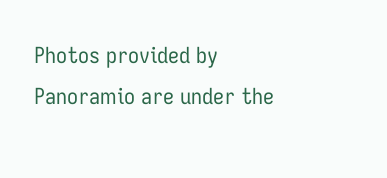Photos provided by Panoramio are under the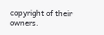copyright of their owners.